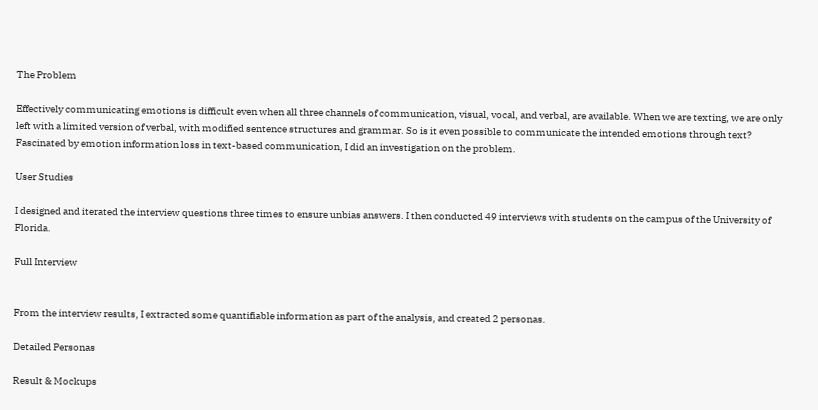The Problem

Effectively communicating emotions is difficult even when all three channels of communication, visual, vocal, and verbal, are available. When we are texting, we are only left with a limited version of verbal, with modified sentence structures and grammar. So is it even possible to communicate the intended emotions through text? Fascinated by emotion information loss in text-based communication, I did an investigation on the problem.

User Studies

I designed and iterated the interview questions three times to ensure unbias answers. I then conducted 49 interviews with students on the campus of the University of Florida.

Full Interview


From the interview results, I extracted some quantifiable information as part of the analysis, and created 2 personas.

Detailed Personas

Result & Mockups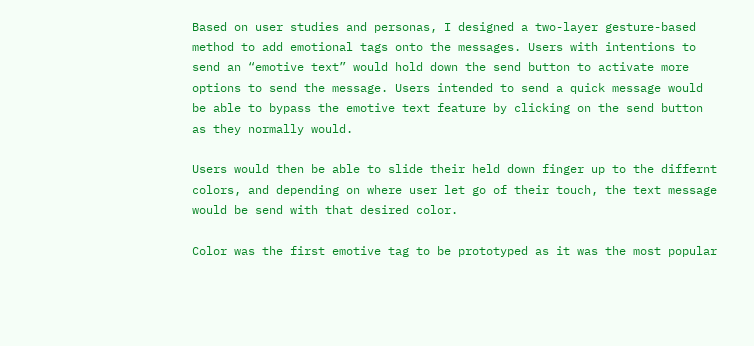Based on user studies and personas, I designed a two-layer gesture-based method to add emotional tags onto the messages. Users with intentions to send an “emotive text” would hold down the send button to activate more options to send the message. Users intended to send a quick message would be able to bypass the emotive text feature by clicking on the send button as they normally would.

Users would then be able to slide their held down finger up to the differnt colors, and depending on where user let go of their touch, the text message would be send with that desired color.

Color was the first emotive tag to be prototyped as it was the most popular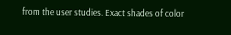from the user studies. Exact shades of color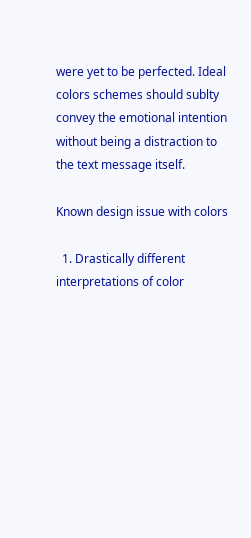were yet to be perfected. Ideal colors schemes should sublty convey the emotional intention without being a distraction to the text message itself.

Known design issue with colors

  1. Drastically different interpretations of color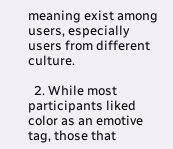meaning exist among users, especially users from different culture.

  2. While most participants liked color as an emotive tag, those that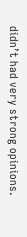didn’t had very strong opinions.